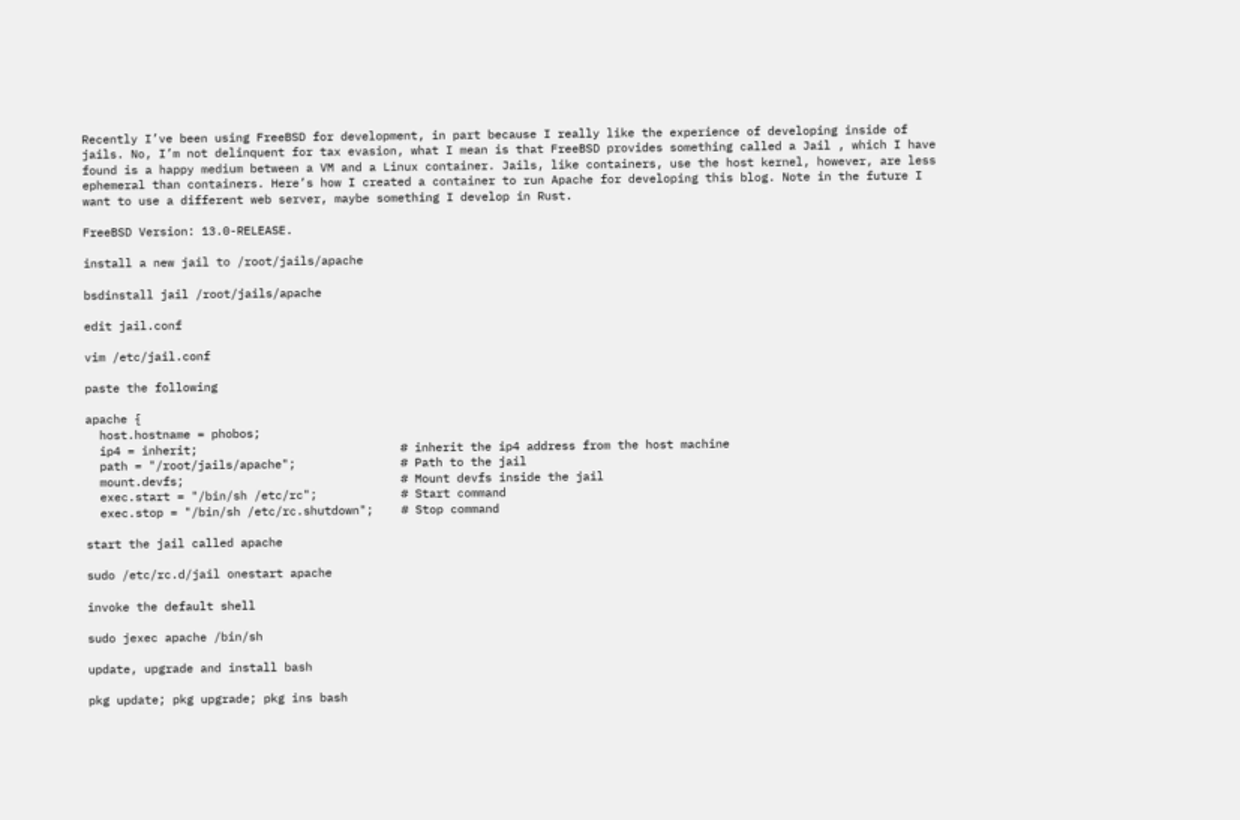Recently I’ve been using FreeBSD for development, in part because I really like the experience of developing inside of jails. No, I’m not delinquent for tax evasion, what I mean is that FreeBSD provides something called a Jail , which I have found is a happy medium between a VM and a Linux container. Jails, like containers, use the host kernel, however, are less ephemeral than containers. Here’s how I created a container to run Apache for developing this blog. Note in the future I want to use a different web server, maybe something I develop in Rust.

FreeBSD Version: 13.0-RELEASE.

install a new jail to /root/jails/apache

bsdinstall jail /root/jails/apache

edit jail.conf

vim /etc/jail.conf

paste the following

apache {
  host.hostname = phobos;
  ip4 = inherit;                             # inherit the ip4 address from the host machine
  path = "/root/jails/apache";               # Path to the jail
  mount.devfs;                               # Mount devfs inside the jail
  exec.start = "/bin/sh /etc/rc";            # Start command
  exec.stop = "/bin/sh /etc/rc.shutdown";    # Stop command

start the jail called apache

sudo /etc/rc.d/jail onestart apache

invoke the default shell

sudo jexec apache /bin/sh

update, upgrade and install bash

pkg update; pkg upgrade; pkg ins bash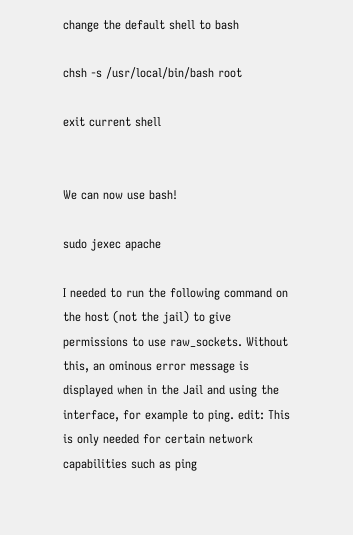change the default shell to bash

chsh -s /usr/local/bin/bash root

exit current shell


We can now use bash!

sudo jexec apache

I needed to run the following command on the host (not the jail) to give permissions to use raw_sockets. Without this, an ominous error message is displayed when in the Jail and using the interface, for example to ping. edit: This is only needed for certain network capabilities such as ping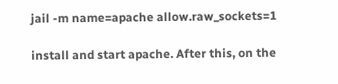jail -m name=apache allow.raw_sockets=1

install and start apache. After this, on the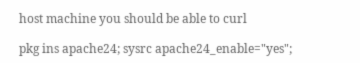host machine you should be able to curl

pkg ins apache24; sysrc apache24_enable="yes";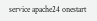service apache24 onestart